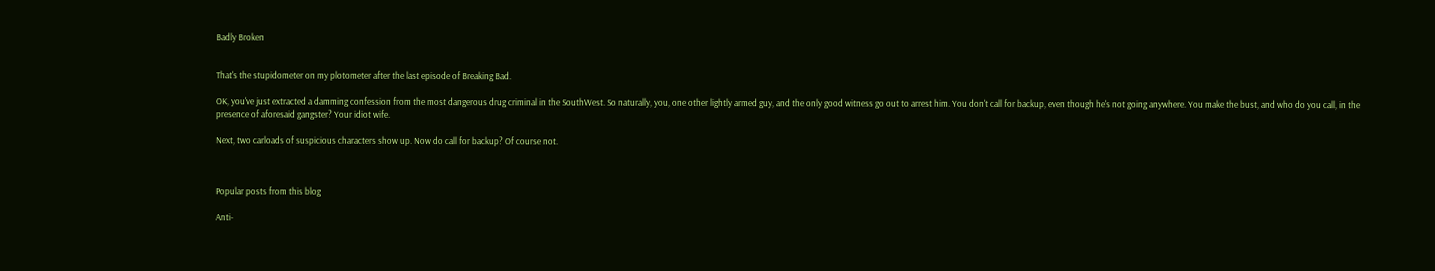Badly Broken


That's the stupidometer on my plotometer after the last episode of Breaking Bad.

OK, you've just extracted a damming confession from the most dangerous drug criminal in the SouthWest. So naturally, you, one other lightly armed guy, and the only good witness go out to arrest him. You don't call for backup, even though he's not going anywhere. You make the bust, and who do you call, in the presence of aforesaid gangster? Your idiot wife.

Next, two carloads of suspicious characters show up. Now do call for backup? Of course not.



Popular posts from this blog

Anti-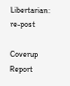Libertarian: re-post

Coverup Report